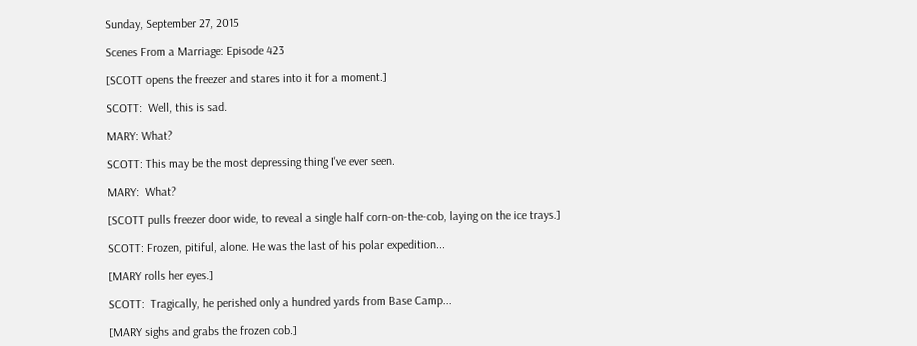Sunday, September 27, 2015

Scenes From a Marriage: Episode 423

[SCOTT opens the freezer and stares into it for a moment.]

SCOTT:  Well, this is sad.

MARY: What?

SCOTT: This may be the most depressing thing I've ever seen.

MARY:  What?

[SCOTT pulls freezer door wide, to reveal a single half corn-on-the-cob, laying on the ice trays.]

SCOTT: Frozen, pitiful, alone. He was the last of his polar expedition...

[MARY rolls her eyes.]

SCOTT:  Tragically, he perished only a hundred yards from Base Camp...

[MARY sighs and grabs the frozen cob.]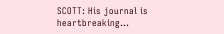SCOTT: His journal is heartbreaking...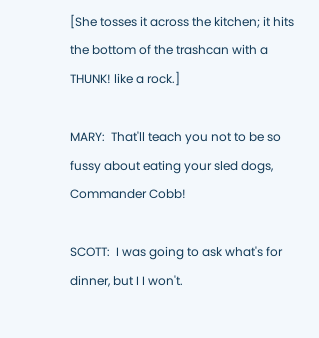[She tosses it across the kitchen; it hits the bottom of the trashcan with a THUNK! like a rock.]

MARY:  That'll teach you not to be so fussy about eating your sled dogs, Commander Cobb!

SCOTT:  I was going to ask what's for dinner, but I I won't.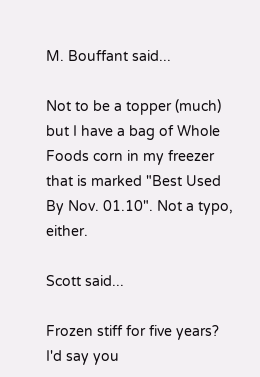M. Bouffant said...

Not to be a topper (much) but I have a bag of Whole Foods corn in my freezer that is marked "Best Used By Nov. 01.10". Not a typo, either.

Scott said...

Frozen stiff for five years? I'd say you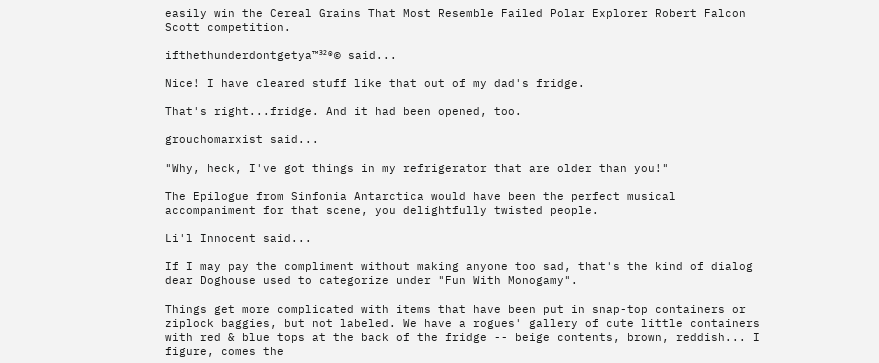easily win the Cereal Grains That Most Resemble Failed Polar Explorer Robert Falcon Scott competition.

ifthethunderdontgetya™³²®© said...

Nice! I have cleared stuff like that out of my dad's fridge.

That's right...fridge. And it had been opened, too.

grouchomarxist said...

"Why, heck, I've got things in my refrigerator that are older than you!"

The Epilogue from Sinfonia Antarctica would have been the perfect musical accompaniment for that scene, you delightfully twisted people.

Li'l Innocent said...

If I may pay the compliment without making anyone too sad, that's the kind of dialog dear Doghouse used to categorize under "Fun With Monogamy".

Things get more complicated with items that have been put in snap-top containers or ziplock baggies, but not labeled. We have a rogues' gallery of cute little containers with red & blue tops at the back of the fridge -- beige contents, brown, reddish... I figure, comes the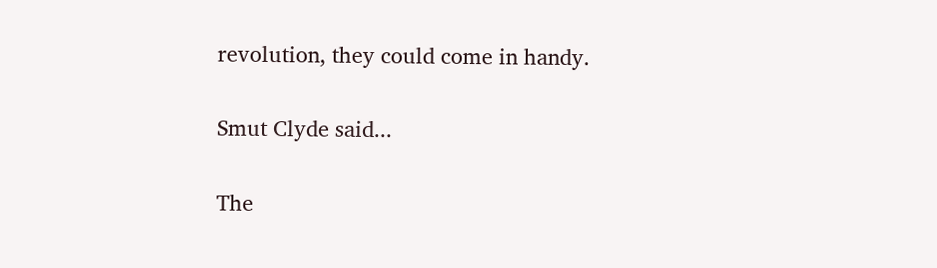revolution, they could come in handy.

Smut Clyde said...

The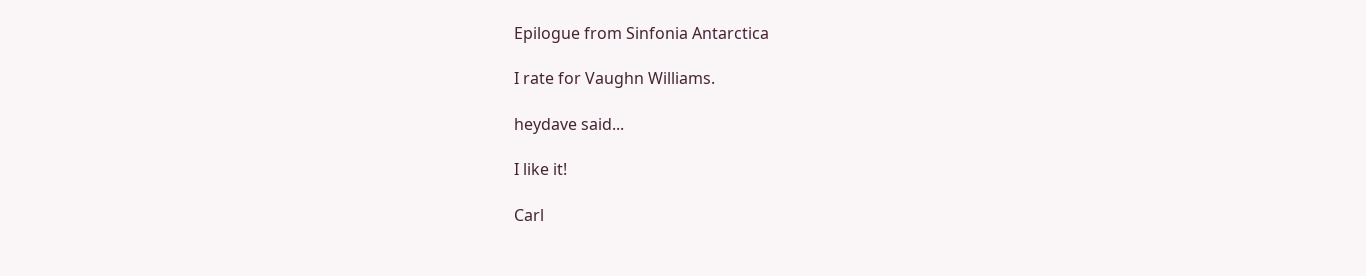Epilogue from Sinfonia Antarctica

I rate for Vaughn Williams.

heydave said...

I like it!

Carl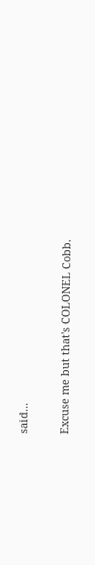said...

Excuse me but that's COLONEL Cobb.